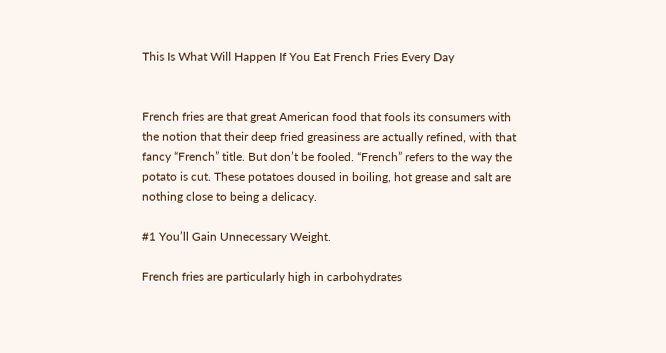This Is What Will Happen If You Eat French Fries Every Day


French fries are that great American food that fools its consumers with the notion that their deep fried greasiness are actually refined, with that fancy “French” title. But don’t be fooled. “French” refers to the way the potato is cut. These potatoes doused in boiling, hot grease and salt are nothing close to being a delicacy.

#1 You’ll Gain Unnecessary Weight.

French fries are particularly high in carbohydrates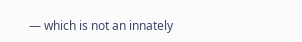— which is not an innately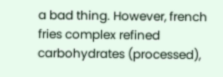a bad thing. However, french fries complex refined carbohydrates (processed),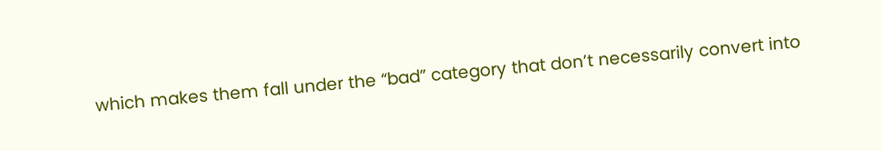which makes them fall under the “bad” category that don’t necessarily convert into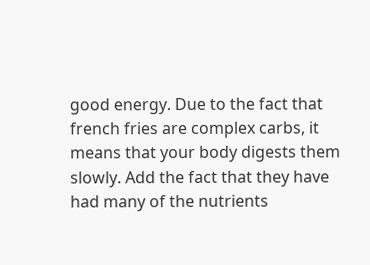good energy. Due to the fact that french fries are complex carbs, it means that your body digests them slowly. Add the fact that they have had many of the nutrients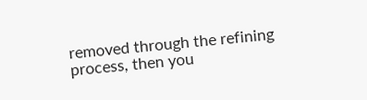removed through the refining process, then you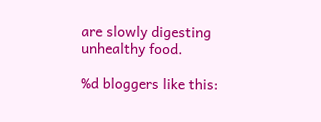are slowly digesting unhealthy food.

%d bloggers like this: